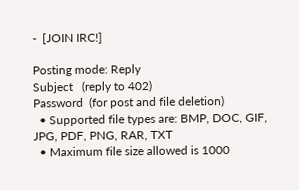-  [JOIN IRC!]

Posting mode: Reply
Subject   (reply to 402)
Password  (for post and file deletion)
  • Supported file types are: BMP, DOC, GIF, JPG, PDF, PNG, RAR, TXT
  • Maximum file size allowed is 1000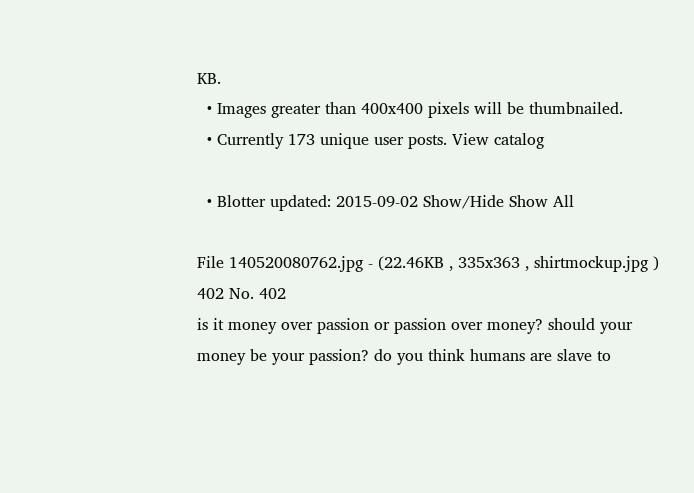KB.
  • Images greater than 400x400 pixels will be thumbnailed.
  • Currently 173 unique user posts. View catalog

  • Blotter updated: 2015-09-02 Show/Hide Show All

File 140520080762.jpg - (22.46KB , 335x363 , shirtmockup.jpg )
402 No. 402
is it money over passion or passion over money? should your money be your passion? do you think humans are slave to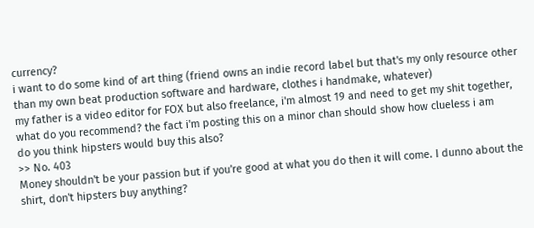currency?
i want to do some kind of art thing (friend owns an indie record label but that's my only resource other than my own beat production software and hardware, clothes i handmake, whatever)
my father is a video editor for FOX but also freelance, i'm almost 19 and need to get my shit together, what do you recommend? the fact i'm posting this on a minor chan should show how clueless i am
do you think hipsters would buy this also?
>> No. 403
Money shouldn't be your passion but if you're good at what you do then it will come. I dunno about the shirt, don't hipsters buy anything?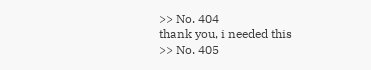>> No. 404
thank you, i needed this
>> No. 405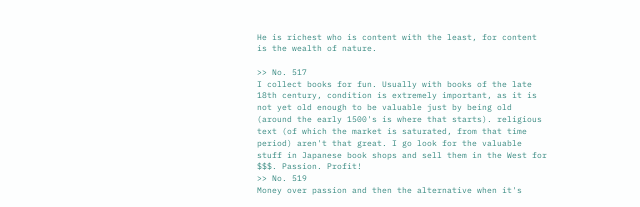He is richest who is content with the least, for content is the wealth of nature.

>> No. 517
I collect books for fun. Usually with books of the late 18th century, condition is extremely important, as it is not yet old enough to be valuable just by being old (around the early 1500's is where that starts). religious text (of which the market is saturated, from that time period) aren't that great. I go look for the valuable stuff in Japanese book shops and sell them in the West for $$$. Passion. Profit!
>> No. 519
Money over passion and then the alternative when it's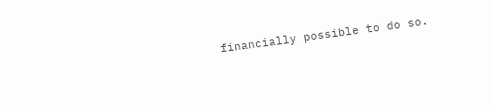financially possible to do so.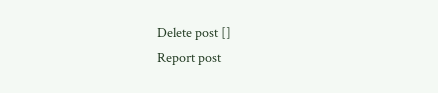Delete post []
Report post